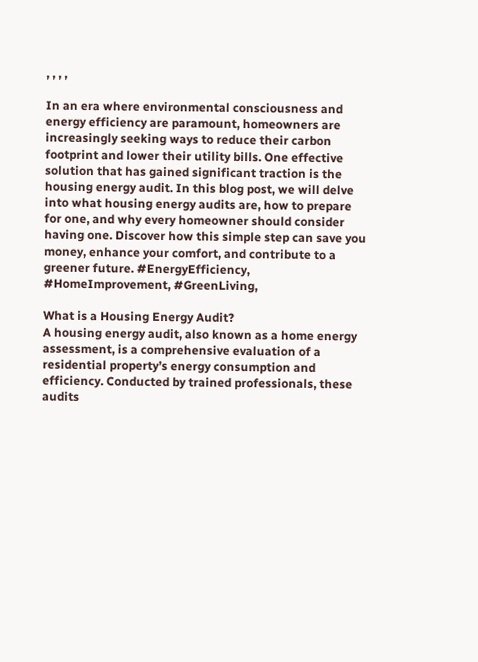, , , ,

In an era where environmental consciousness and energy efficiency are paramount, homeowners are increasingly seeking ways to reduce their carbon footprint and lower their utility bills. One effective solution that has gained significant traction is the housing energy audit. In this blog post, we will delve into what housing energy audits are, how to prepare for one, and why every homeowner should consider having one. Discover how this simple step can save you money, enhance your comfort, and contribute to a greener future. #EnergyEfficiency, #HomeImprovement, #GreenLiving,

What is a Housing Energy Audit?
A housing energy audit, also known as a home energy assessment, is a comprehensive evaluation of a residential property’s energy consumption and efficiency. Conducted by trained professionals, these audits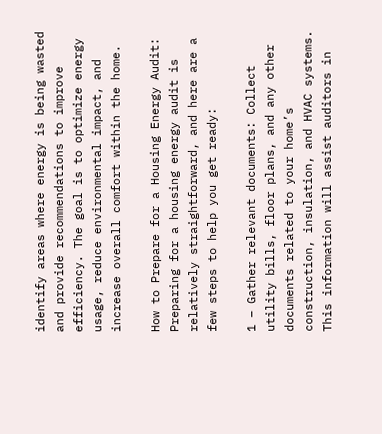identify areas where energy is being wasted and provide recommendations to improve efficiency. The goal is to optimize energy usage, reduce environmental impact, and increase overall comfort within the home.

How to Prepare for a Housing Energy Audit:
Preparing for a housing energy audit is relatively straightforward, and here are a few steps to help you get ready:

1 – Gather relevant documents: Collect utility bills, floor plans, and any other documents related to your home’s construction, insulation, and HVAC systems. This information will assist auditors in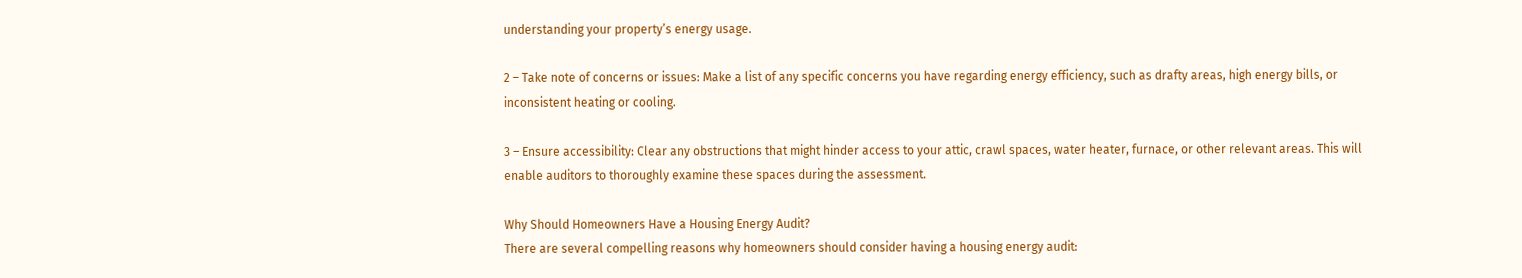understanding your property’s energy usage.

2 – Take note of concerns or issues: Make a list of any specific concerns you have regarding energy efficiency, such as drafty areas, high energy bills, or inconsistent heating or cooling.

3 – Ensure accessibility: Clear any obstructions that might hinder access to your attic, crawl spaces, water heater, furnace, or other relevant areas. This will enable auditors to thoroughly examine these spaces during the assessment.

Why Should Homeowners Have a Housing Energy Audit?
There are several compelling reasons why homeowners should consider having a housing energy audit: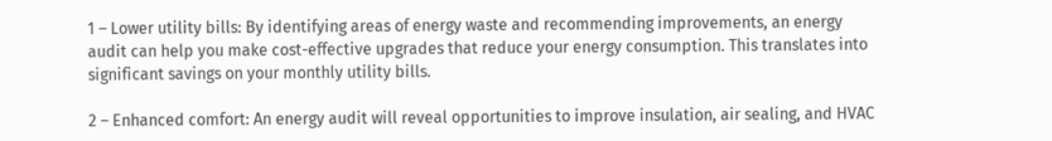1 – Lower utility bills: By identifying areas of energy waste and recommending improvements, an energy audit can help you make cost-effective upgrades that reduce your energy consumption. This translates into significant savings on your monthly utility bills.

2 – Enhanced comfort: An energy audit will reveal opportunities to improve insulation, air sealing, and HVAC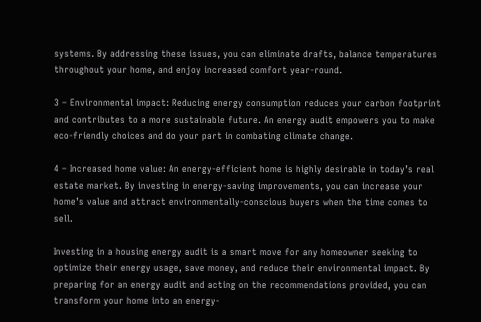systems. By addressing these issues, you can eliminate drafts, balance temperatures throughout your home, and enjoy increased comfort year-round.

3 – Environmental impact: Reducing energy consumption reduces your carbon footprint and contributes to a more sustainable future. An energy audit empowers you to make eco-friendly choices and do your part in combating climate change.

4 – Increased home value: An energy-efficient home is highly desirable in today’s real estate market. By investing in energy-saving improvements, you can increase your home’s value and attract environmentally-conscious buyers when the time comes to sell.

Investing in a housing energy audit is a smart move for any homeowner seeking to optimize their energy usage, save money, and reduce their environmental impact. By preparing for an energy audit and acting on the recommendations provided, you can transform your home into an energy-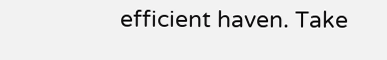efficient haven. Take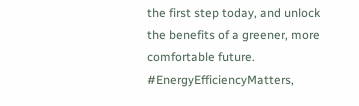the first step today, and unlock the benefits of a greener, more comfortable future. #EnergyEfficiencyMatters,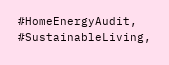#HomeEnergyAudit, #SustainableLiving,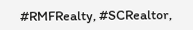#RMFRealty, #SCRealtor,